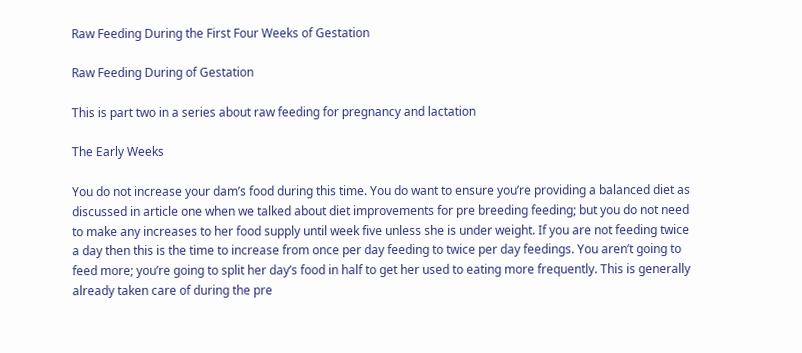Raw Feeding During the First Four Weeks of Gestation

Raw Feeding During of Gestation

This is part two in a series about raw feeding for pregnancy and lactation

The Early Weeks

You do not increase your dam’s food during this time. You do want to ensure you’re providing a balanced diet as discussed in article one when we talked about diet improvements for pre breeding feeding; but you do not need to make any increases to her food supply until week five unless she is under weight. If you are not feeding twice a day then this is the time to increase from once per day feeding to twice per day feedings. You aren’t going to feed more; you’re going to split her day’s food in half to get her used to eating more frequently. This is generally already taken care of during the pre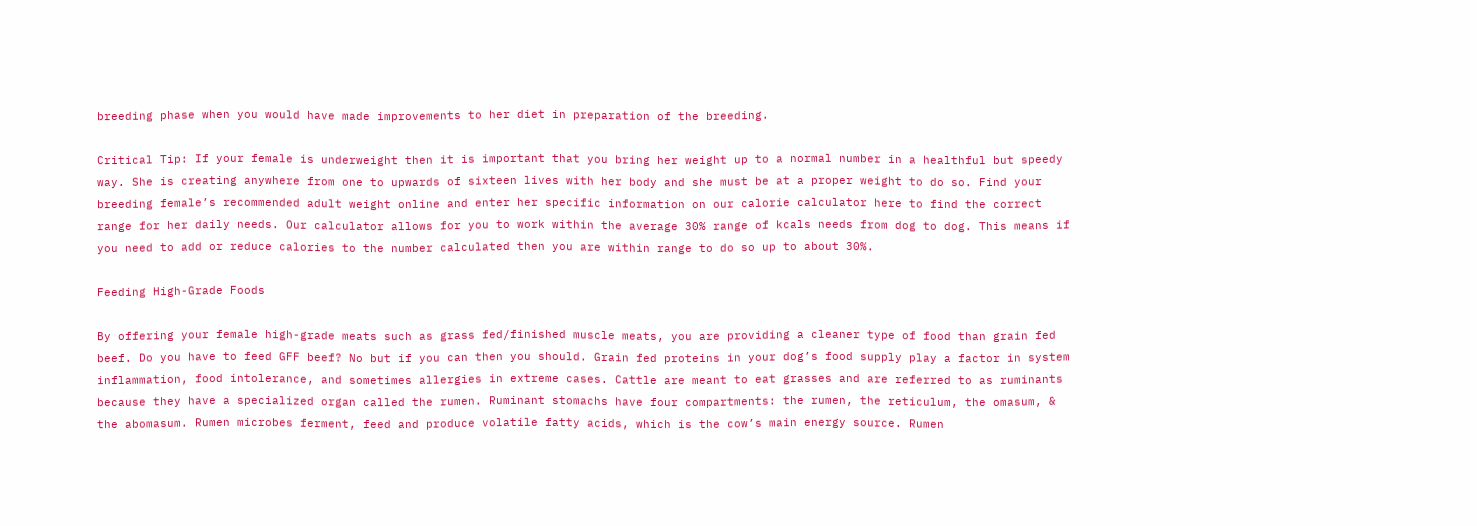breeding phase when you would have made improvements to her diet in preparation of the breeding.

Critical Tip: If your female is underweight then it is important that you bring her weight up to a normal number in a healthful but speedy way. She is creating anywhere from one to upwards of sixteen lives with her body and she must be at a proper weight to do so. Find your breeding female’s recommended adult weight online and enter her specific information on our calorie calculator here to find the correct range for her daily needs. Our calculator allows for you to work within the average 30% range of kcals needs from dog to dog. This means if you need to add or reduce calories to the number calculated then you are within range to do so up to about 30%.

Feeding High-Grade Foods

By offering your female high-grade meats such as grass fed/finished muscle meats, you are providing a cleaner type of food than grain fed beef. Do you have to feed GFF beef? No but if you can then you should. Grain fed proteins in your dog’s food supply play a factor in system inflammation, food intolerance, and sometimes allergies in extreme cases. Cattle are meant to eat grasses and are referred to as ruminants because they have a specialized organ called the rumen. Ruminant stomachs have four compartments: the rumen, the reticulum, the omasum, & the abomasum. Rumen microbes ferment, feed and produce volatile fatty acids, which is the cow’s main energy source. Rumen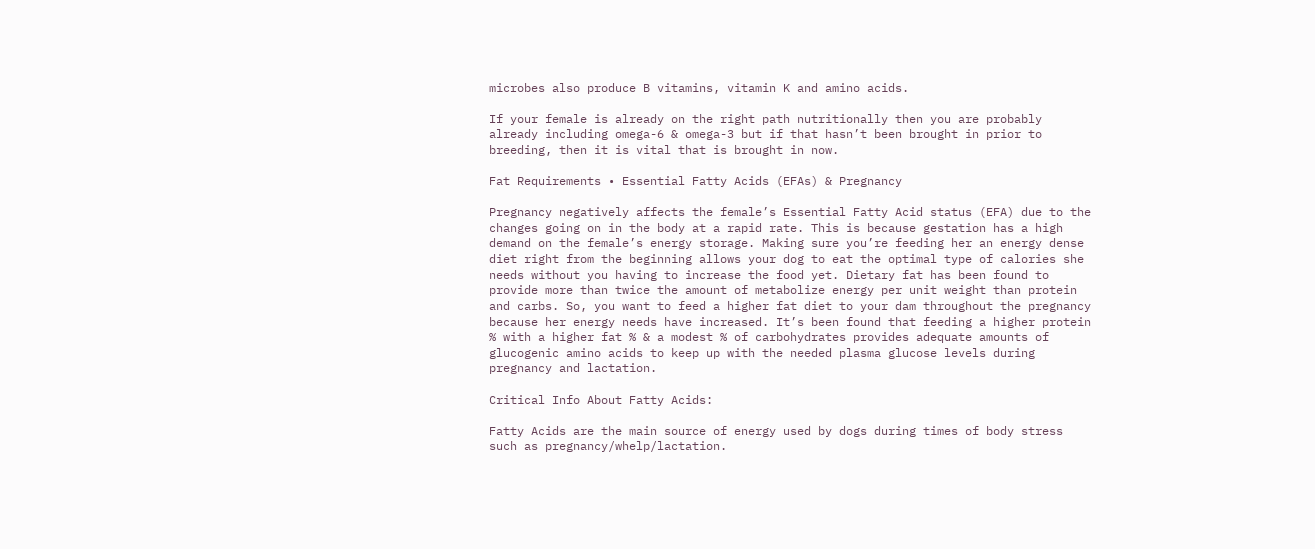microbes also produce B vitamins, vitamin K and amino acids.

If your female is already on the right path nutritionally then you are probably already including omega-6 & omega-3 but if that hasn’t been brought in prior to breeding, then it is vital that is brought in now.

Fat Requirements • Essential Fatty Acids (EFAs) & Pregnancy

Pregnancy negatively affects the female’s Essential Fatty Acid status (EFA) due to the changes going on in the body at a rapid rate. This is because gestation has a high demand on the female’s energy storage. Making sure you’re feeding her an energy dense diet right from the beginning allows your dog to eat the optimal type of calories she needs without you having to increase the food yet. Dietary fat has been found to provide more than twice the amount of metabolize energy per unit weight than protein and carbs. So, you want to feed a higher fat diet to your dam throughout the pregnancy because her energy needs have increased. It’s been found that feeding a higher protein % with a higher fat % & a modest % of carbohydrates provides adequate amounts of glucogenic amino acids to keep up with the needed plasma glucose levels during pregnancy and lactation.

Critical Info About Fatty Acids:

Fatty Acids are the main source of energy used by dogs during times of body stress such as pregnancy/whelp/lactation.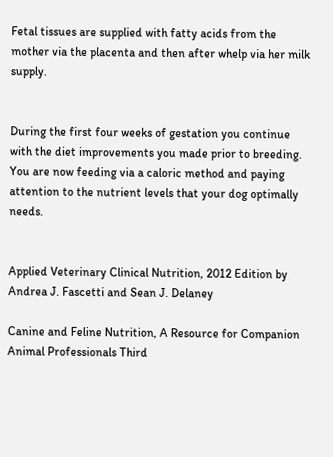Fetal tissues are supplied with fatty acids from the mother via the placenta and then after whelp via her milk supply.


During the first four weeks of gestation you continue with the diet improvements you made prior to breeding. You are now feeding via a caloric method and paying attention to the nutrient levels that your dog optimally needs.


Applied Veterinary Clinical Nutrition, 2012 Edition by Andrea J. Fascetti and Sean J. Delaney

Canine and Feline Nutrition, A Resource for Companion Animal Professionals Third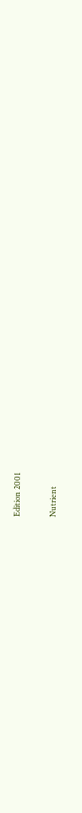Edition 2001

Nutrient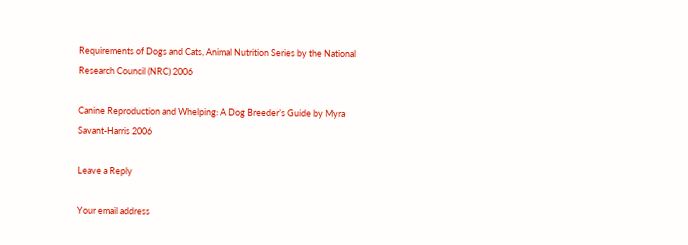Requirements of Dogs and Cats, Animal Nutrition Series by the National Research Council (NRC) 2006

Canine Reproduction and Whelping: A Dog Breeder’s Guide by Myra Savant-Harris 2006

Leave a Reply

Your email address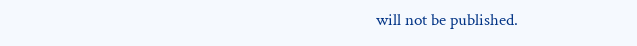will not be published.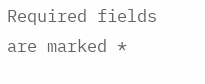Required fields are marked *